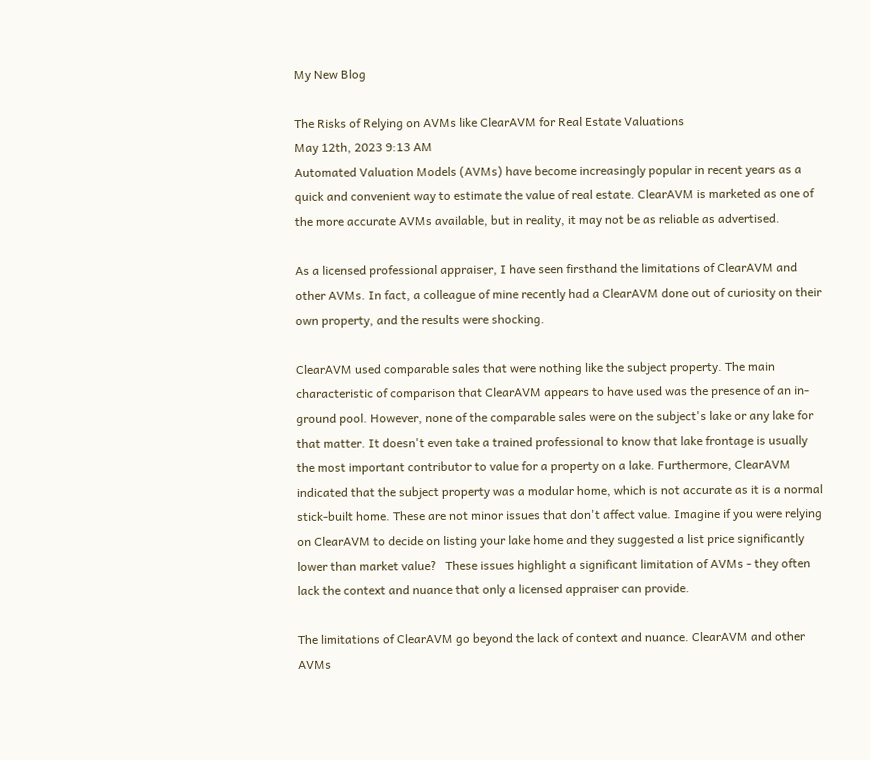My New Blog

The Risks of Relying on AVMs like ClearAVM for Real Estate Valuations
May 12th, 2023 9:13 AM
Automated Valuation Models (AVMs) have become increasingly popular in recent years as a quick and convenient way to estimate the value of real estate. ClearAVM is marketed as one of the more accurate AVMs available, but in reality, it may not be as reliable as advertised.

As a licensed professional appraiser, I have seen firsthand the limitations of ClearAVM and other AVMs. In fact, a colleague of mine recently had a ClearAVM done out of curiosity on their own property, and the results were shocking.

ClearAVM used comparable sales that were nothing like the subject property. The main characteristic of comparison that ClearAVM appears to have used was the presence of an in-ground pool. However, none of the comparable sales were on the subject's lake or any lake for that matter. It doesn't even take a trained professional to know that lake frontage is usually the most important contributor to value for a property on a lake. Furthermore, ClearAVM indicated that the subject property was a modular home, which is not accurate as it is a normal stick-built home. These are not minor issues that don't affect value. Imagine if you were relying on ClearAVM to decide on listing your lake home and they suggested a list price significantly lower than market value?   These issues highlight a significant limitation of AVMs - they often lack the context and nuance that only a licensed appraiser can provide.

The limitations of ClearAVM go beyond the lack of context and nuance. ClearAVM and other AVMs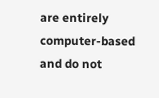are entirely computer-based and do not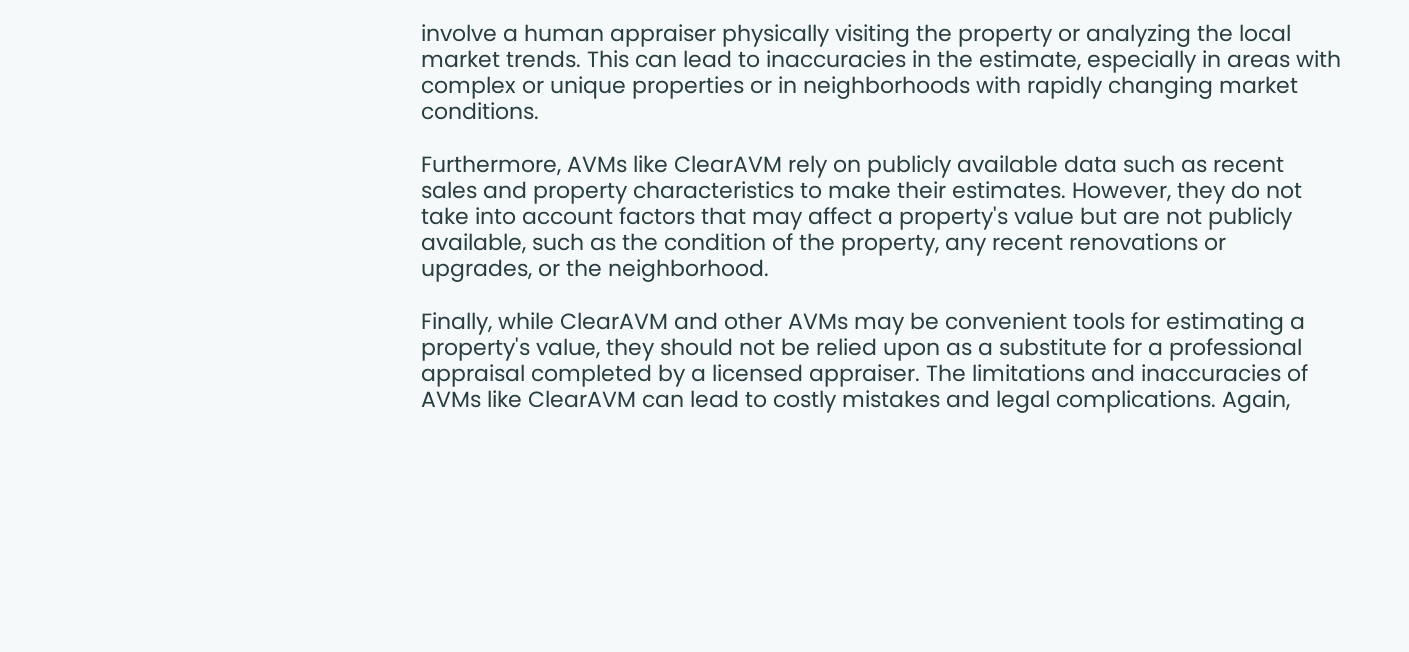involve a human appraiser physically visiting the property or analyzing the local market trends. This can lead to inaccuracies in the estimate, especially in areas with complex or unique properties or in neighborhoods with rapidly changing market conditions.

Furthermore, AVMs like ClearAVM rely on publicly available data such as recent sales and property characteristics to make their estimates. However, they do not take into account factors that may affect a property's value but are not publicly available, such as the condition of the property, any recent renovations or upgrades, or the neighborhood.

Finally, while ClearAVM and other AVMs may be convenient tools for estimating a property's value, they should not be relied upon as a substitute for a professional appraisal completed by a licensed appraiser. The limitations and inaccuracies of AVMs like ClearAVM can lead to costly mistakes and legal complications. Again,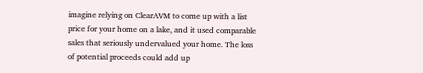imagine relying on ClearAVM to come up with a list price for your home on a lake, and it used comparable sales that seriously undervalued your home. The loss of potential proceeds could add up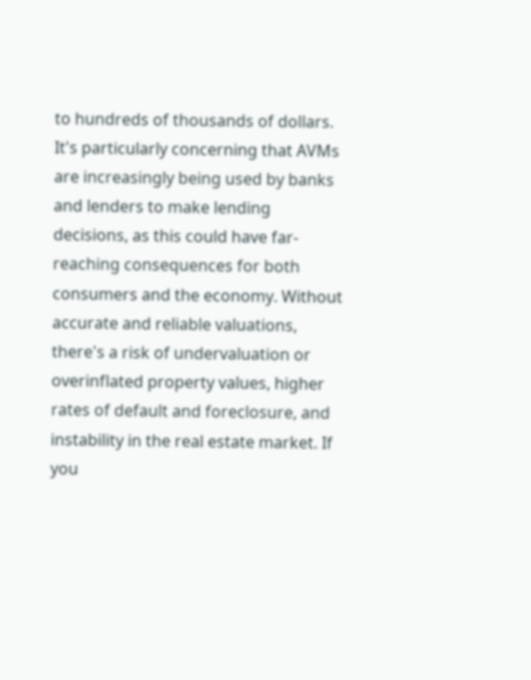to hundreds of thousands of dollars. It's particularly concerning that AVMs are increasingly being used by banks and lenders to make lending decisions, as this could have far-reaching consequences for both consumers and the economy. Without accurate and reliable valuations, there's a risk of undervaluation or overinflated property values, higher rates of default and foreclosure, and instability in the real estate market. If you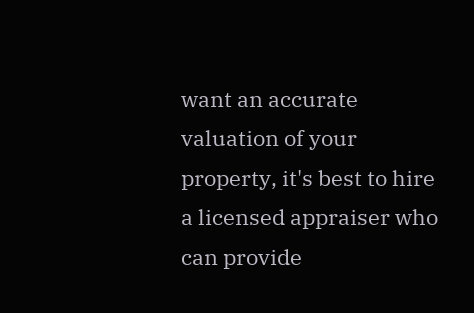want an accurate valuation of your property, it's best to hire a licensed appraiser who can provide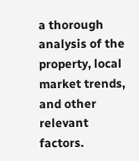a thorough analysis of the property, local market trends, and other relevant factors.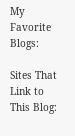My Favorite Blogs:

Sites That Link to This Blog: